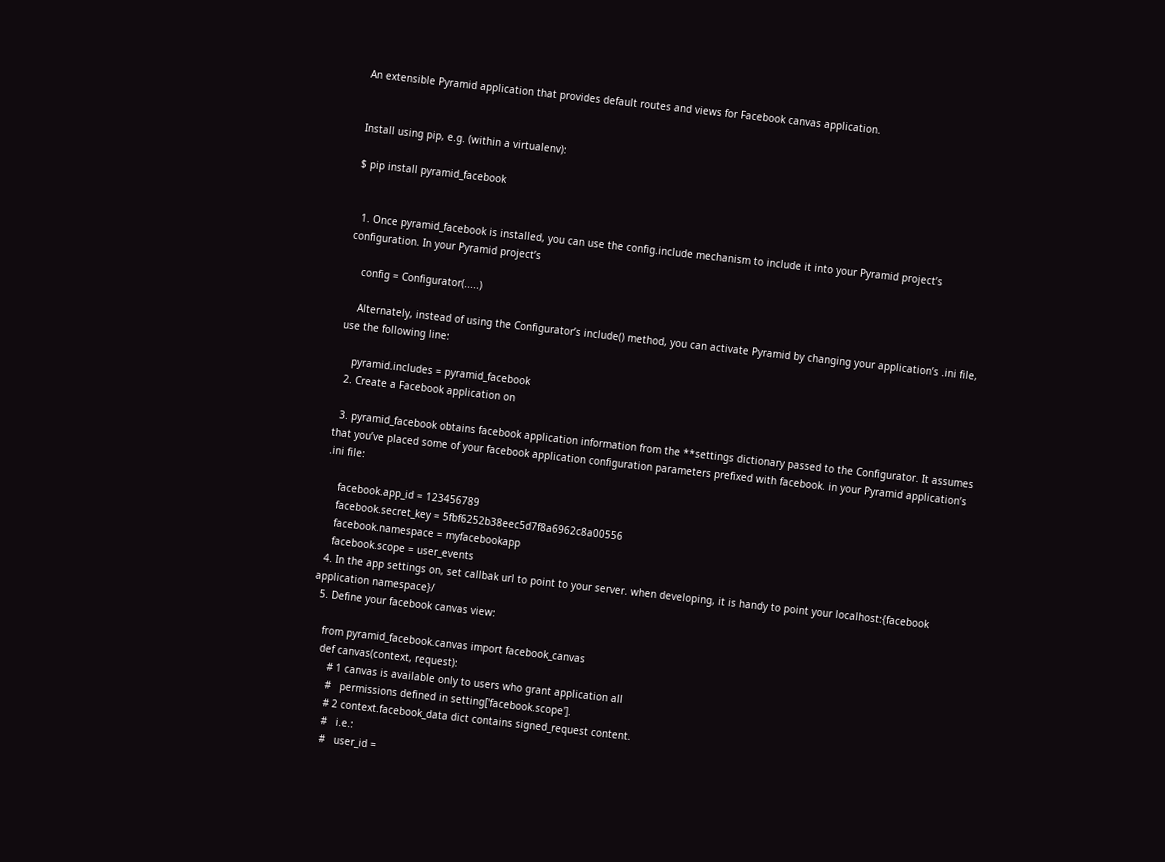An extensible Pyramid application that provides default routes and views for Facebook canvas application.


Install using pip, e.g. (within a virtualenv):

$ pip install pyramid_facebook


  1. Once pyramid_facebook is installed, you can use the config.include mechanism to include it into your Pyramid project’s configuration. In your Pyramid project’s

    config = Configurator(.....)

    Alternately, instead of using the Configurator’s include() method, you can activate Pyramid by changing your application’s .ini file, use the following line:

    pyramid.includes = pyramid_facebook
  2. Create a Facebook application on

  3. pyramid_facebook obtains facebook application information from the **settings dictionary passed to the Configurator. It assumes that you’ve placed some of your facebook application configuration parameters prefixed with facebook. in your Pyramid application’s .ini file:

    facebook.app_id = 123456789
    facebook.secret_key = 5fbf6252b38eec5d7f8a6962c8a00556
    facebook.namespace = myfacebookapp
    facebook.scope = user_events
  4. In the app settings on, set callbak url to point to your server. when developing, it is handy to point your localhost:{facebook application namespace}/
  5. Define your facebook canvas view:

    from pyramid_facebook.canvas import facebook_canvas
    def canvas(context, request):
       # 1 canvas is available only to users who grant application all
       #   permissions defined in setting['facebook.scope'].
       # 2 context.facebook_data dict contains signed_request content.
       #   i.e.:
       #   user_id =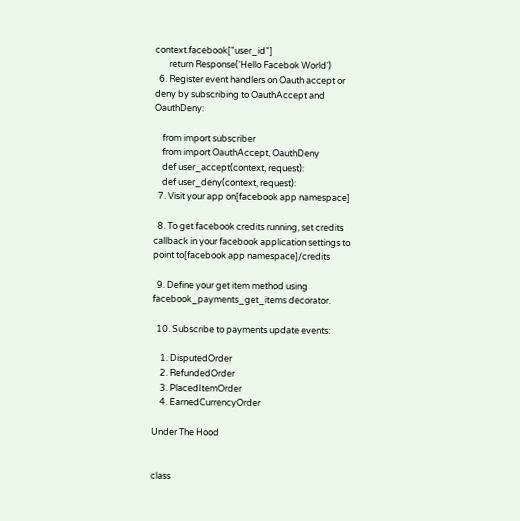context.facebook["user_id"]
       return Response('Hello Facebok World')
  6. Register event handlers on Oauth accept or deny by subscribing to OauthAccept and OauthDeny:

    from import subscriber
    from import OauthAccept, OauthDeny
    def user_accept(context, request):
    def user_deny(context, request):
  7. Visit your app on[facebook app namespace]

  8. To get facebook credits running, set credits callback in your facebook application settings to point to[facebook app namespace]/credits

  9. Define your get item method using facebook_payments_get_items decorator.

  10. Subscribe to payments update events:

    1. DisputedOrder
    2. RefundedOrder
    3. PlacedItemOrder
    4. EarnedCurrencyOrder

Under The Hood


class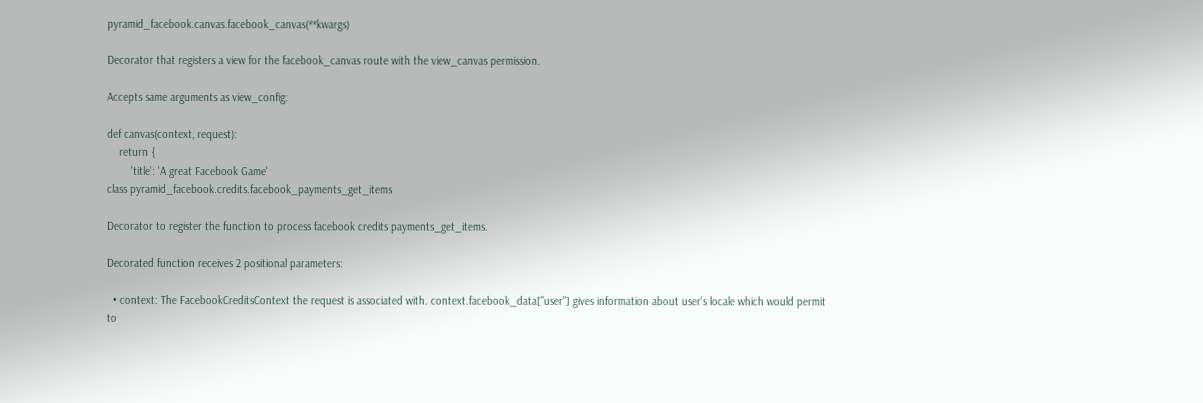pyramid_facebook.canvas.facebook_canvas(**kwargs)

Decorator that registers a view for the facebook_canvas route with the view_canvas permission.

Accepts same arguments as view_config:

def canvas(context, request):
    return {
        'title': 'A great Facebook Game'
class pyramid_facebook.credits.facebook_payments_get_items

Decorator to register the function to process facebook credits payments_get_items.

Decorated function receives 2 positional parameters:

  • context: The FacebookCreditsContext the request is associated with. context.facebook_data["user"] gives information about user’s locale which would permit to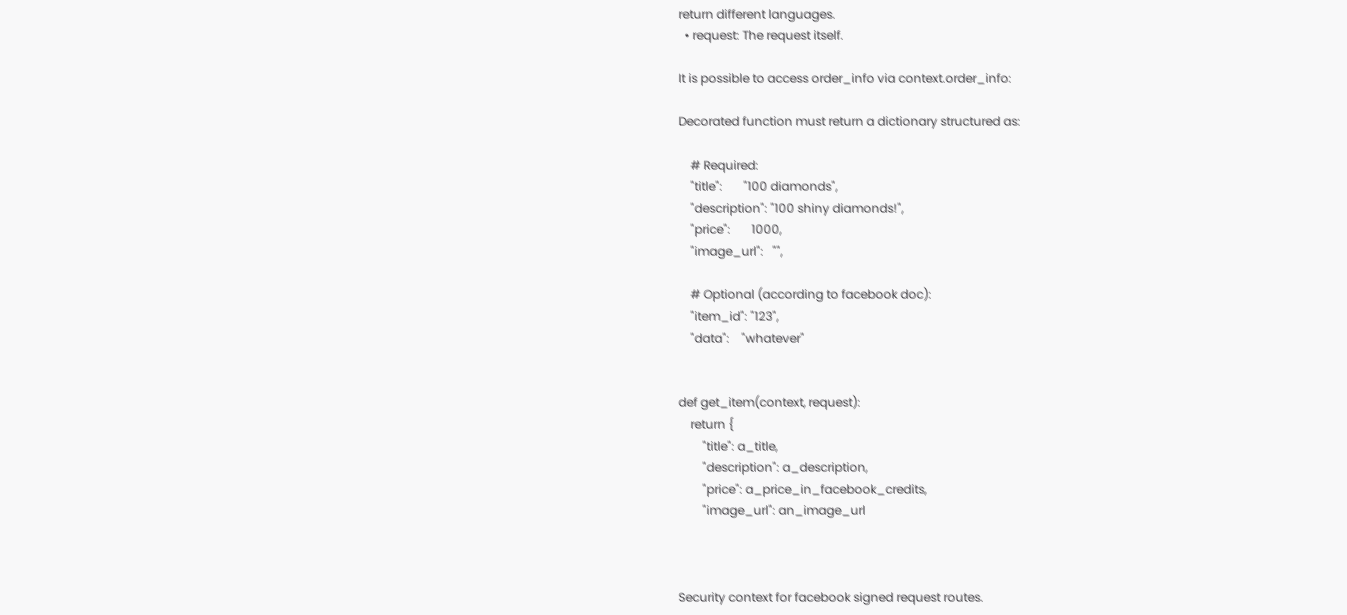return different languages.
  • request: The request itself.

It is possible to access order_info via context.order_info:

Decorated function must return a dictionary structured as:

    # Required:
    "title":       "100 diamonds",
    "description": "100 shiny diamonds!",
    "price":       1000,
    "image_url":   "",

    # Optional (according to facebook doc):
    "item_id": "123",
    "data":    "whatever"


def get_item(context, request):
    return {
        "title": a_title,
        "description": a_description,
        "price": a_price_in_facebook_credits,
        "image_url": an_image_url



Security context for facebook signed request routes.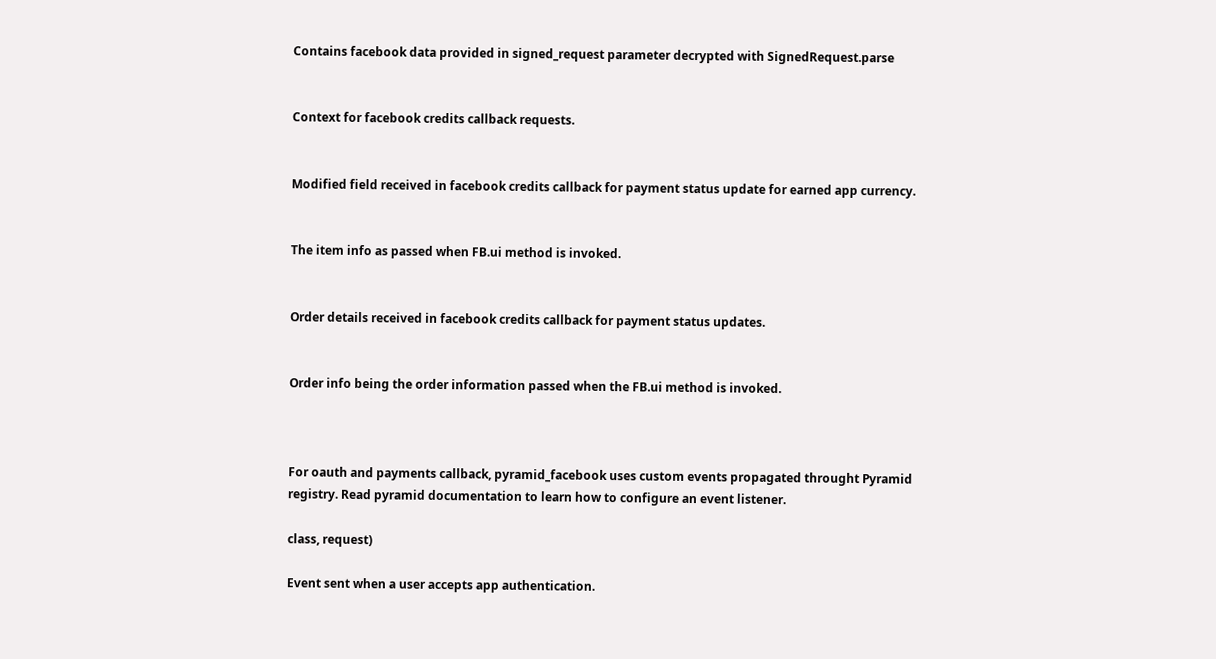Contains facebook data provided in signed_request parameter decrypted with SignedRequest.parse


Context for facebook credits callback requests.


Modified field received in facebook credits callback for payment status update for earned app currency.


The item info as passed when FB.ui method is invoked.


Order details received in facebook credits callback for payment status updates.


Order info being the order information passed when the FB.ui method is invoked.



For oauth and payments callback, pyramid_facebook uses custom events propagated throught Pyramid registry. Read pyramid documentation to learn how to configure an event listener.

class, request)

Event sent when a user accepts app authentication.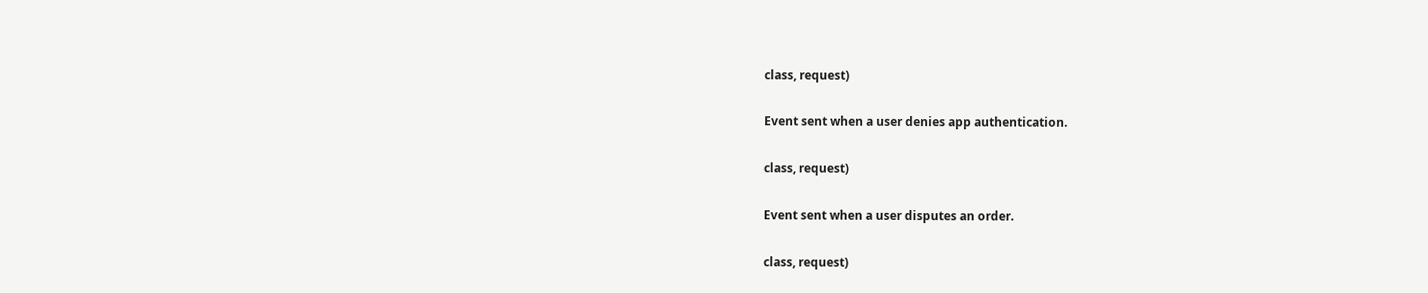class, request)

Event sent when a user denies app authentication.

class, request)

Event sent when a user disputes an order.

class, request)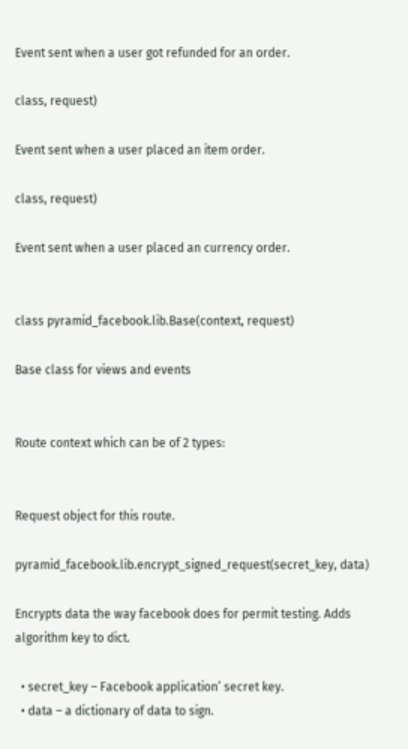Event sent when a user got refunded for an order.

class, request)

Event sent when a user placed an item order.

class, request)

Event sent when a user placed an currency order.


class pyramid_facebook.lib.Base(context, request)

Base class for views and events


Route context which can be of 2 types:


Request object for this route.

pyramid_facebook.lib.encrypt_signed_request(secret_key, data)

Encrypts data the way facebook does for permit testing. Adds algorithm key to dict.

  • secret_key – Facebook application’ secret key.
  • data – a dictionary of data to sign.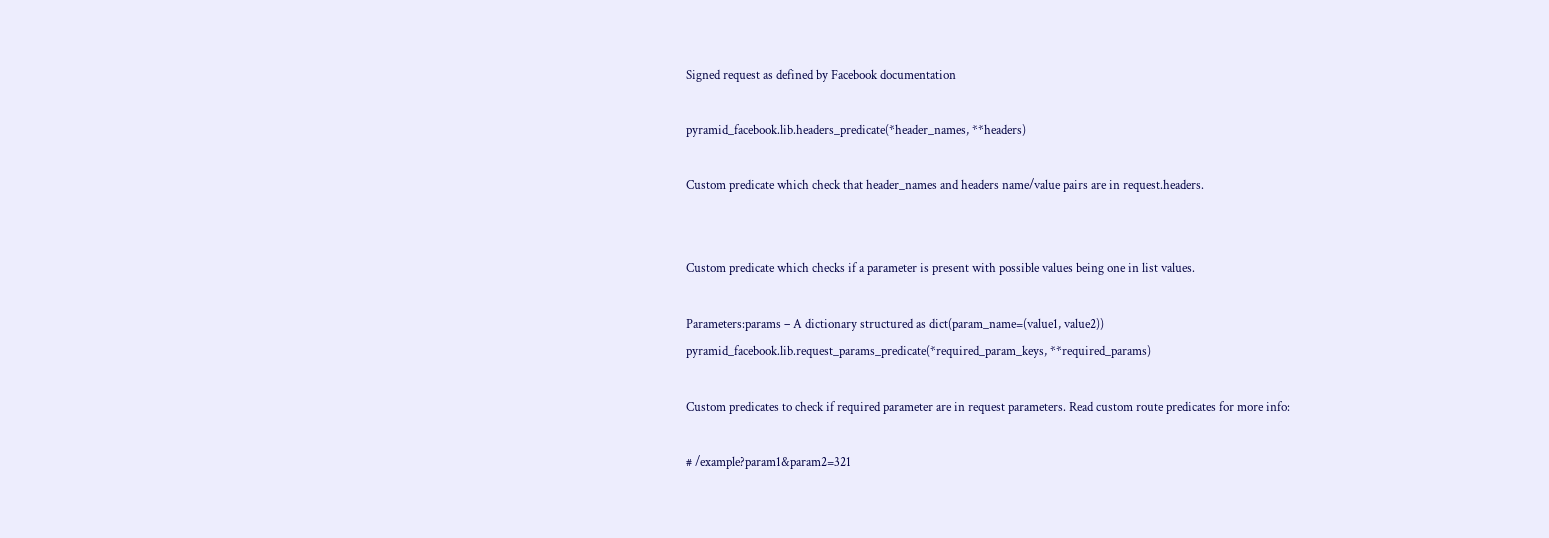Signed request as defined by Facebook documentation

pyramid_facebook.lib.headers_predicate(*header_names, **headers)

Custom predicate which check that header_names and headers name/value pairs are in request.headers.


Custom predicate which checks if a parameter is present with possible values being one in list values.

Parameters:params – A dictionary structured as dict(param_name=(value1, value2))
pyramid_facebook.lib.request_params_predicate(*required_param_keys, **required_params)

Custom predicates to check if required parameter are in request parameters. Read custom route predicates for more info:

# /example?param1&param2=321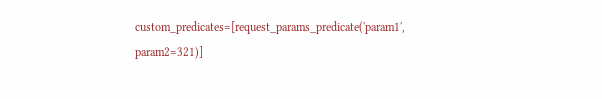custom_predicates=[request_params_predicate('param1', param2=321)]